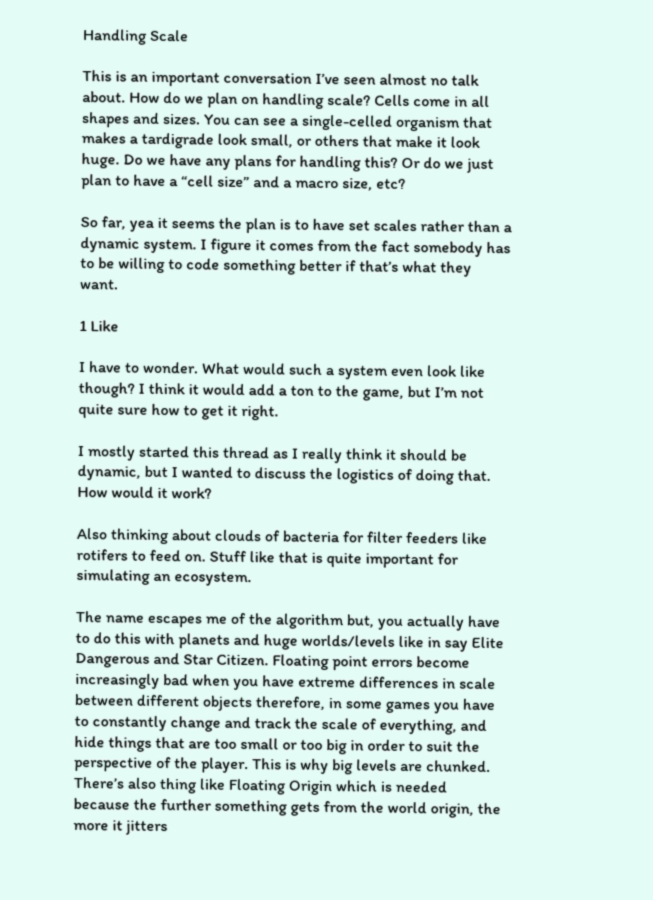Handling Scale

This is an important conversation I’ve seen almost no talk about. How do we plan on handling scale? Cells come in all shapes and sizes. You can see a single-celled organism that makes a tardigrade look small, or others that make it look huge. Do we have any plans for handling this? Or do we just plan to have a “cell size” and a macro size, etc?

So far, yea it seems the plan is to have set scales rather than a dynamic system. I figure it comes from the fact somebody has to be willing to code something better if that’s what they want.

1 Like

I have to wonder. What would such a system even look like though? I think it would add a ton to the game, but I’m not quite sure how to get it right.

I mostly started this thread as I really think it should be dynamic, but I wanted to discuss the logistics of doing that. How would it work?

Also thinking about clouds of bacteria for filter feeders like rotifers to feed on. Stuff like that is quite important for simulating an ecosystem.

The name escapes me of the algorithm but, you actually have to do this with planets and huge worlds/levels like in say Elite Dangerous and Star Citizen. Floating point errors become increasingly bad when you have extreme differences in scale between different objects therefore, in some games you have to constantly change and track the scale of everything, and hide things that are too small or too big in order to suit the perspective of the player. This is why big levels are chunked. There’s also thing like Floating Origin which is needed because the further something gets from the world origin, the more it jitters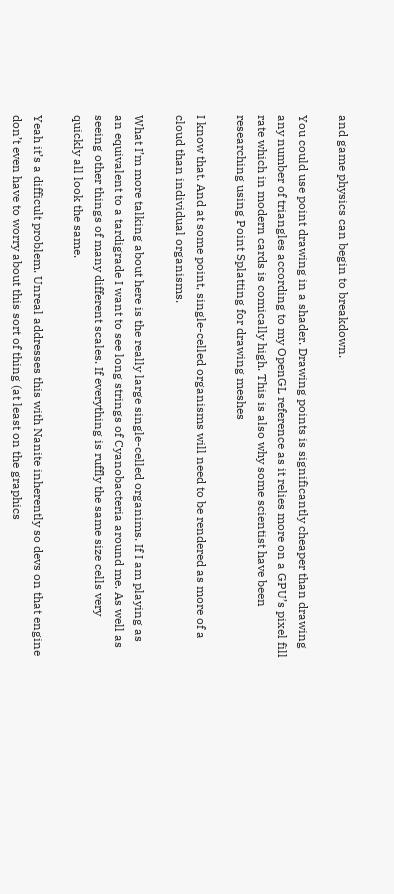and game physics can begin to breakdown.

You could use point drawing in a shader. Drawing points is significantly cheaper than drawing any number of triangles according to my OpenGL reference as it relies more on a GPU’s pixel fill rate which in modern cards is comically high. This is also why some scientist have been researching using Point Splatting for drawing meshes

I know that. And at some point, single-celled organisms will need to be rendered as more of a cloud than individual organisms.

What I’m more talking about here is the really large single-celled organims. If I am playing as an equivalent to a tardigrade I want to see long strings of Cyanobacteria around me. As well as seeing other things of many different scales. If everything is ruffly the same size cells very quickly all look the same.

Yeah it’s a difficult problem. Unreal addresses this with Nanite inherently so devs on that engine don’t even have to worry about this sort of thing (at least on the graphics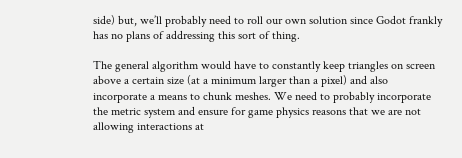side) but, we’ll probably need to roll our own solution since Godot frankly has no plans of addressing this sort of thing.

The general algorithm would have to constantly keep triangles on screen above a certain size (at a minimum larger than a pixel) and also incorporate a means to chunk meshes. We need to probably incorporate the metric system and ensure for game physics reasons that we are not allowing interactions at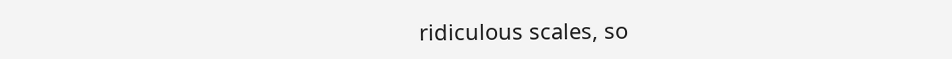ridiculous scales, so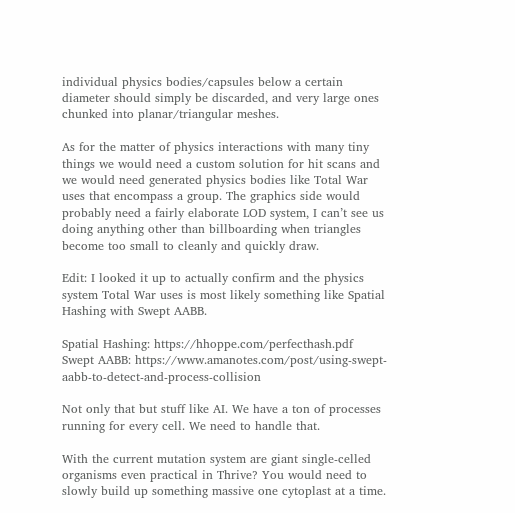individual physics bodies/capsules below a certain diameter should simply be discarded, and very large ones chunked into planar/triangular meshes.

As for the matter of physics interactions with many tiny things we would need a custom solution for hit scans and we would need generated physics bodies like Total War uses that encompass a group. The graphics side would probably need a fairly elaborate LOD system, I can’t see us doing anything other than billboarding when triangles become too small to cleanly and quickly draw.

Edit: I looked it up to actually confirm and the physics system Total War uses is most likely something like Spatial Hashing with Swept AABB.

Spatial Hashing: https://hhoppe.com/perfecthash.pdf
Swept AABB: https://www.amanotes.com/post/using-swept-aabb-to-detect-and-process-collision

Not only that but stuff like AI. We have a ton of processes running for every cell. We need to handle that.

With the current mutation system are giant single-celled organisms even practical in Thrive? You would need to slowly build up something massive one cytoplast at a time.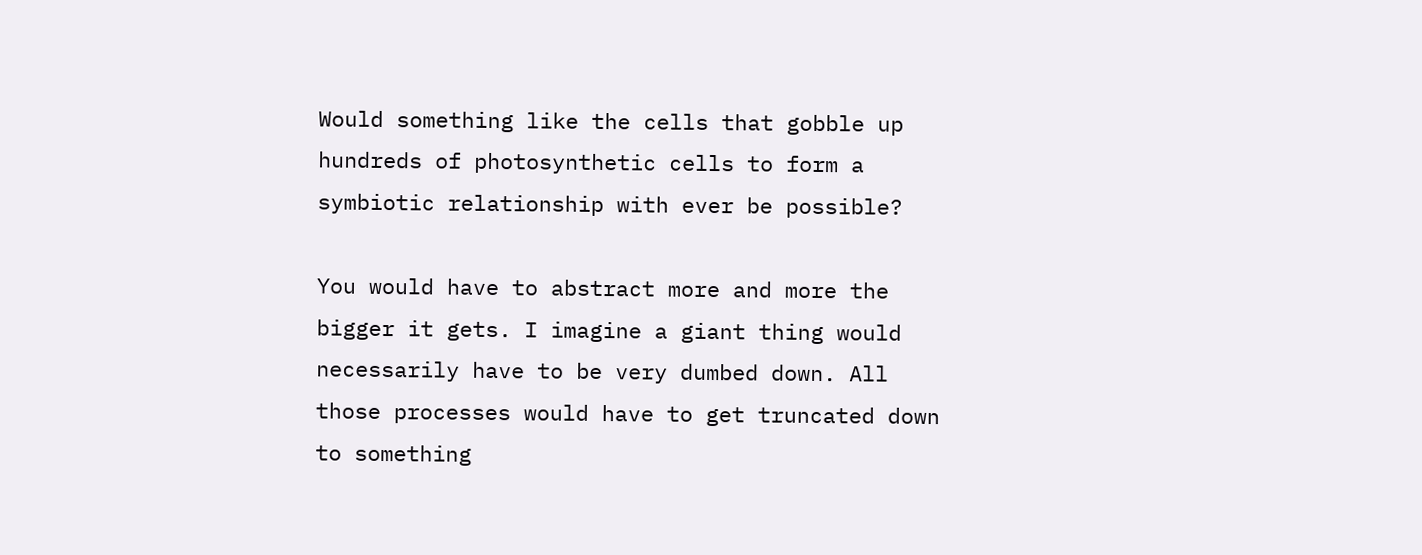Would something like the cells that gobble up hundreds of photosynthetic cells to form a symbiotic relationship with ever be possible?

You would have to abstract more and more the bigger it gets. I imagine a giant thing would necessarily have to be very dumbed down. All those processes would have to get truncated down to something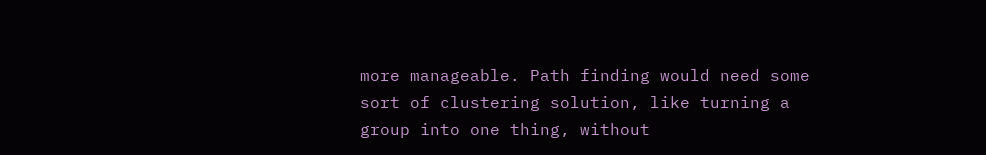more manageable. Path finding would need some sort of clustering solution, like turning a group into one thing, without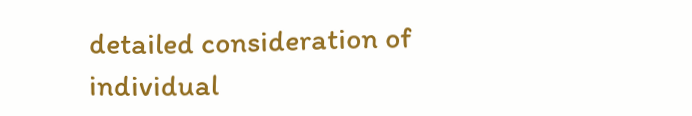detailed consideration of individual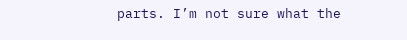parts. I’m not sure what the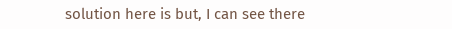solution here is but, I can see there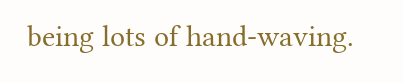being lots of hand-waving.